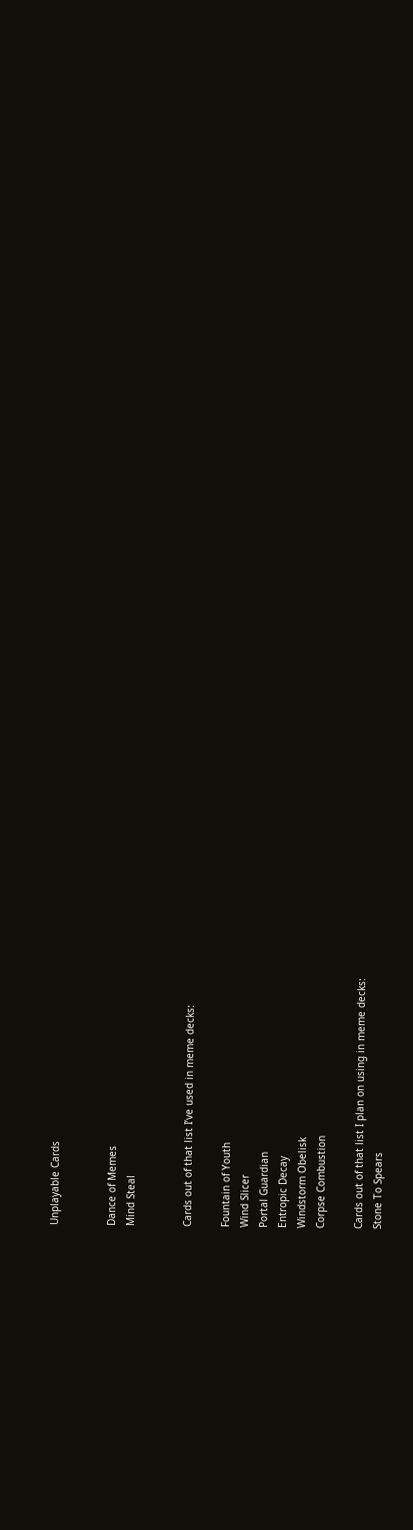Unplayable Cards


Dance of Memes
Mind Steal


Cards out of that list I’ve used in meme decks:

Fountain of Youth
Wind Slicer
Portal Guardian
Entropic Decay
Windstorm Obelisk
Corpse Combustion

Cards out of that list I plan on using in meme decks:
Stone To Spears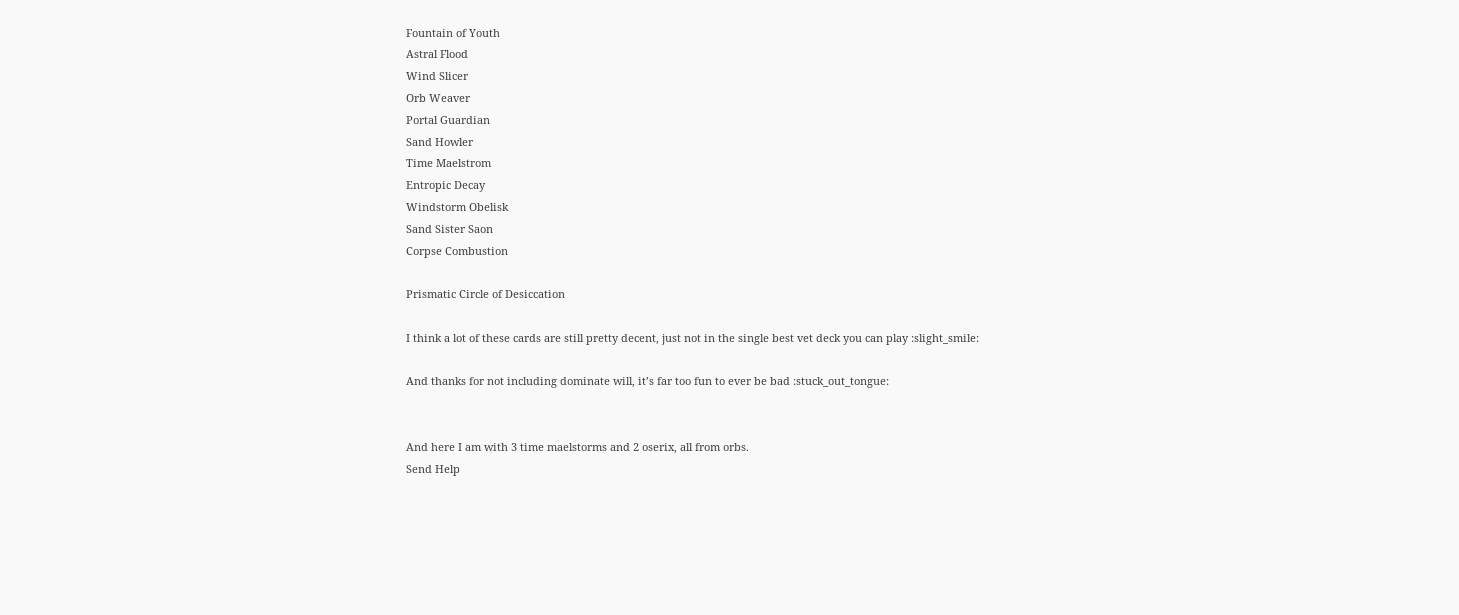Fountain of Youth
Astral Flood
Wind Slicer
Orb Weaver
Portal Guardian
Sand Howler
Time Maelstrom
Entropic Decay
Windstorm Obelisk
Sand Sister Saon
Corpse Combustion

Prismatic Circle of Desiccation

I think a lot of these cards are still pretty decent, just not in the single best vet deck you can play :slight_smile:

And thanks for not including dominate will, it’s far too fun to ever be bad :stuck_out_tongue:


And here I am with 3 time maelstorms and 2 oserix, all from orbs.
Send Help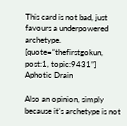This card is not bad, just favours a underpowered archetype. [quote=“thefirstgokun, post:1, topic:9431”]
Aphotic Drain

Also an opinion, simply because it’s archetype is not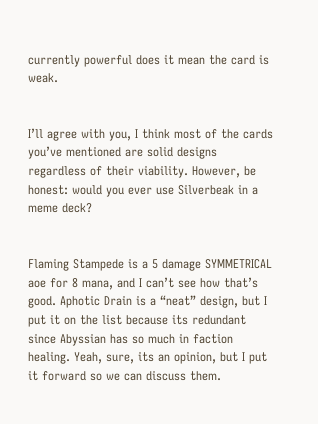currently powerful does it mean the card is weak.


I’ll agree with you, I think most of the cards you’ve mentioned are solid designs regardless of their viability. However, be honest: would you ever use Silverbeak in a meme deck?


Flaming Stampede is a 5 damage SYMMETRICAL aoe for 8 mana, and I can’t see how that’s good. Aphotic Drain is a “neat” design, but I put it on the list because its redundant since Abyssian has so much in faction healing. Yeah, sure, its an opinion, but I put it forward so we can discuss them.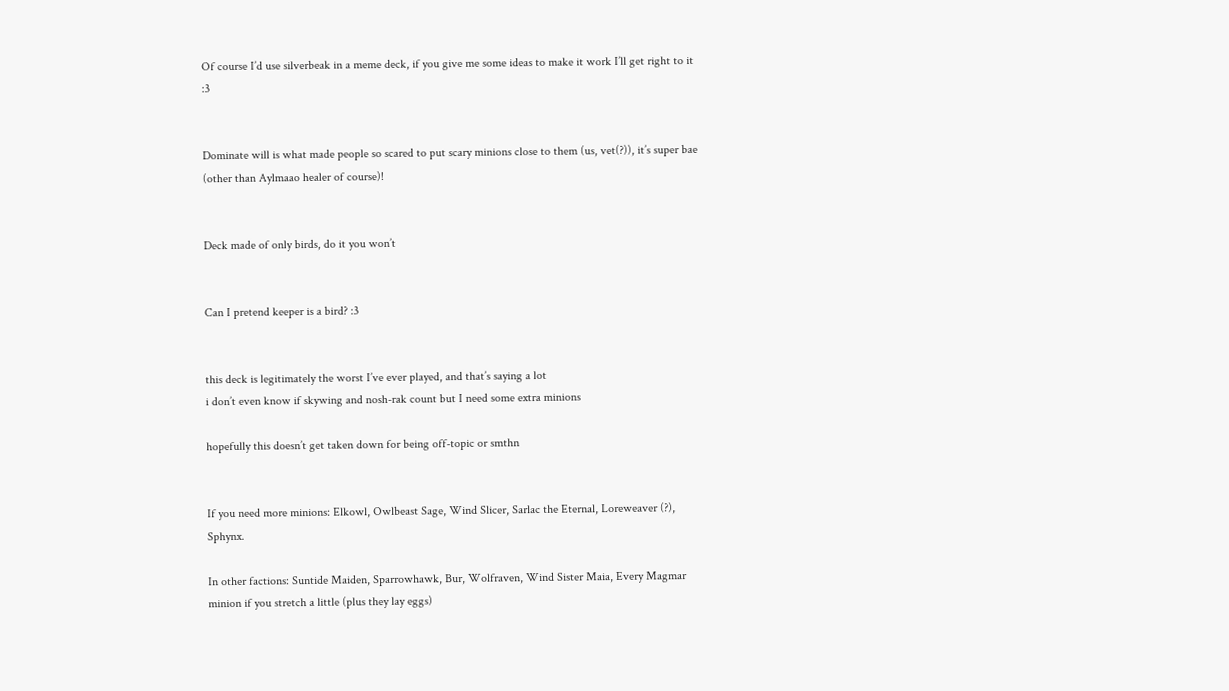Of course I’d use silverbeak in a meme deck, if you give me some ideas to make it work I’ll get right to it :3


Dominate will is what made people so scared to put scary minions close to them (us, vet(?)), it’s super bae (other than Aylmaao healer of course)!


Deck made of only birds, do it you won’t


Can I pretend keeper is a bird? :3


this deck is legitimately the worst I’ve ever played, and that’s saying a lot
i don’t even know if skywing and nosh-rak count but I need some extra minions

hopefully this doesn’t get taken down for being off-topic or smthn


If you need more minions: Elkowl, Owlbeast Sage, Wind Slicer, Sarlac the Eternal, Loreweaver (?), Sphynx.

In other factions: Suntide Maiden, Sparrowhawk, Bur, Wolfraven, Wind Sister Maia, Every Magmar minion if you stretch a little (plus they lay eggs)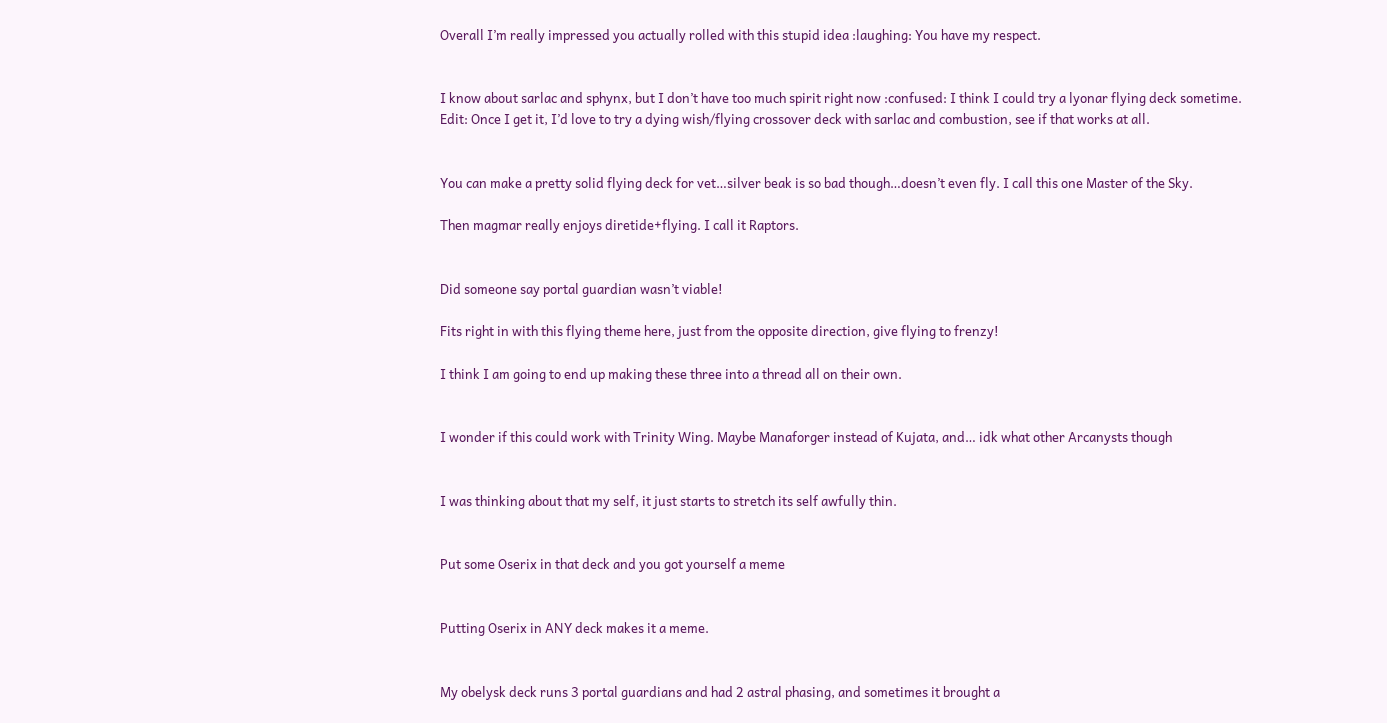Overall I’m really impressed you actually rolled with this stupid idea :laughing: You have my respect.


I know about sarlac and sphynx, but I don’t have too much spirit right now :confused: I think I could try a lyonar flying deck sometime.
Edit: Once I get it, I’d love to try a dying wish/flying crossover deck with sarlac and combustion, see if that works at all.


You can make a pretty solid flying deck for vet…silver beak is so bad though…doesn’t even fly. I call this one Master of the Sky.

Then magmar really enjoys diretide+flying. I call it Raptors.


Did someone say portal guardian wasn’t viable!

Fits right in with this flying theme here, just from the opposite direction, give flying to frenzy!

I think I am going to end up making these three into a thread all on their own.


I wonder if this could work with Trinity Wing. Maybe Manaforger instead of Kujata, and… idk what other Arcanysts though


I was thinking about that my self, it just starts to stretch its self awfully thin.


Put some Oserix in that deck and you got yourself a meme


Putting Oserix in ANY deck makes it a meme.


My obelysk deck runs 3 portal guardians and had 2 astral phasing, and sometimes it brought a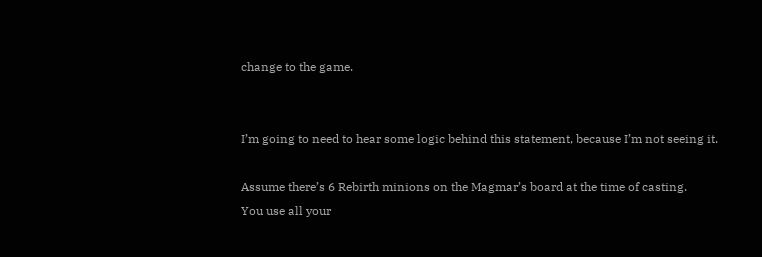change to the game.


I’m going to need to hear some logic behind this statement, because I’m not seeing it.

Assume there’s 6 Rebirth minions on the Magmar’s board at the time of casting.
You use all your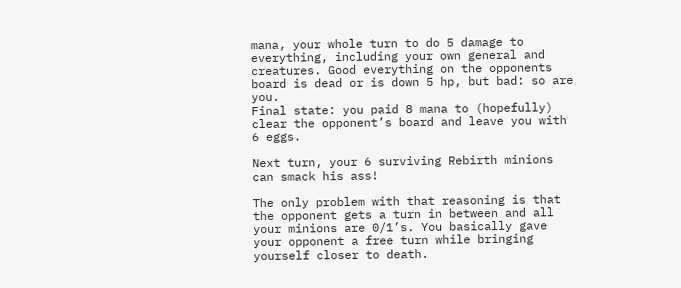mana, your whole turn to do 5 damage to everything, including your own general and creatures. Good everything on the opponents board is dead or is down 5 hp, but bad: so are you.
Final state: you paid 8 mana to (hopefully) clear the opponent’s board and leave you with 6 eggs.

Next turn, your 6 surviving Rebirth minions can smack his ass!

The only problem with that reasoning is that the opponent gets a turn in between and all your minions are 0/1’s. You basically gave your opponent a free turn while bringing yourself closer to death.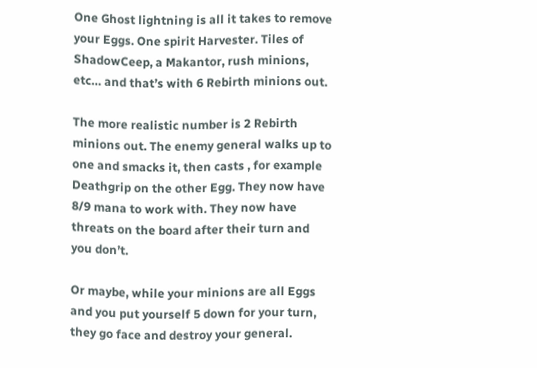One Ghost lightning is all it takes to remove your Eggs. One spirit Harvester. Tiles of ShadowCeep, a Makantor, rush minions, etc… and that’s with 6 Rebirth minions out.

The more realistic number is 2 Rebirth minions out. The enemy general walks up to one and smacks it, then casts , for example Deathgrip on the other Egg. They now have 8/9 mana to work with. They now have threats on the board after their turn and you don’t.

Or maybe, while your minions are all Eggs and you put yourself 5 down for your turn, they go face and destroy your general.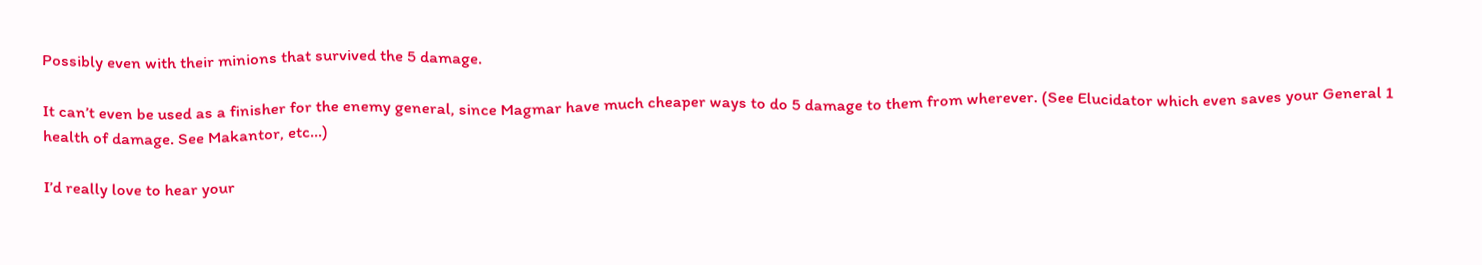Possibly even with their minions that survived the 5 damage.

It can’t even be used as a finisher for the enemy general, since Magmar have much cheaper ways to do 5 damage to them from wherever. (See Elucidator which even saves your General 1 health of damage. See Makantor, etc…)

I’d really love to hear your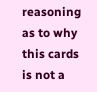reasoning as to why this cards is not a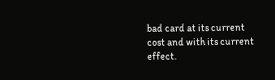bad card at its current cost and with its current effect.